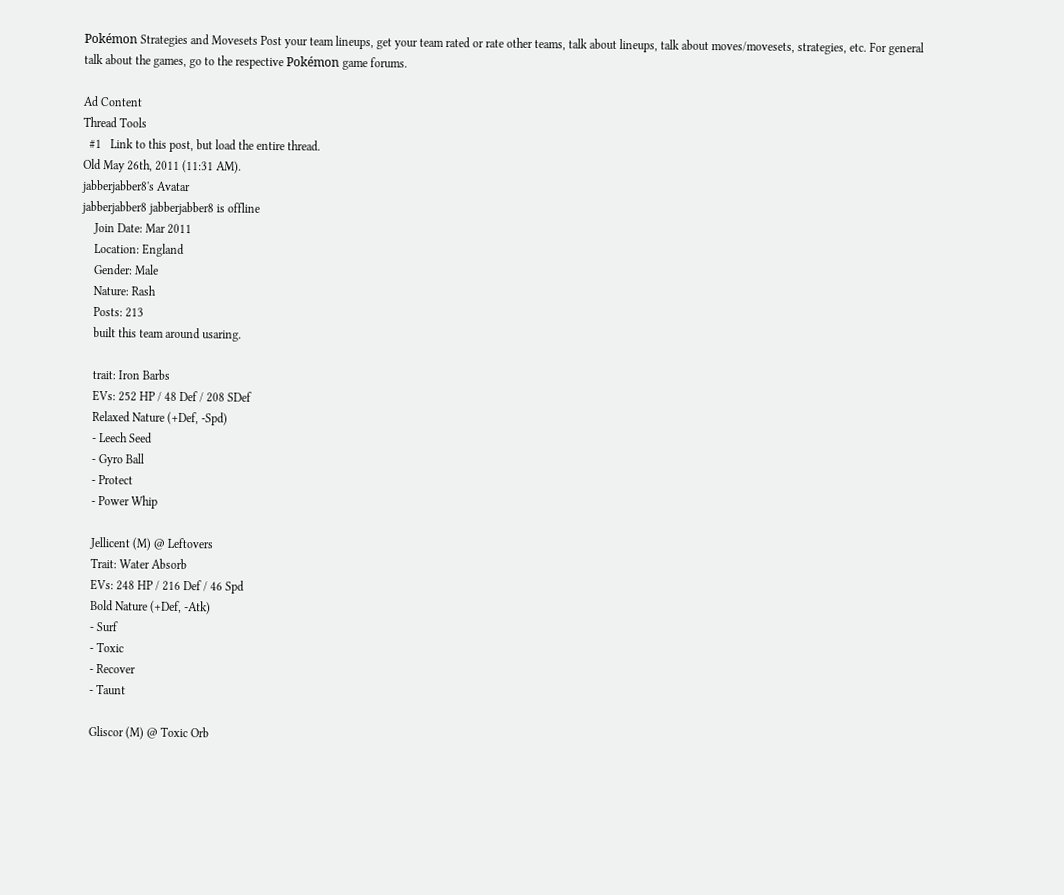Pokémon Strategies and Movesets Post your team lineups, get your team rated or rate other teams, talk about lineups, talk about moves/movesets, strategies, etc. For general talk about the games, go to the respective Pokémon game forums.

Ad Content
Thread Tools
  #1   Link to this post, but load the entire thread.
Old May 26th, 2011 (11:31 AM).
jabberjabber8's Avatar
jabberjabber8 jabberjabber8 is offline
    Join Date: Mar 2011
    Location: England
    Gender: Male
    Nature: Rash
    Posts: 213
    built this team around usaring.

    trait: Iron Barbs
    EVs: 252 HP / 48 Def / 208 SDef
    Relaxed Nature (+Def, -Spd)
    - Leech Seed
    - Gyro Ball
    - Protect
    - Power Whip

    Jellicent (M) @ Leftovers
    Trait: Water Absorb
    EVs: 248 HP / 216 Def / 46 Spd
    Bold Nature (+Def, -Atk)
    - Surf
    - Toxic
    - Recover
    - Taunt

    Gliscor (M) @ Toxic Orb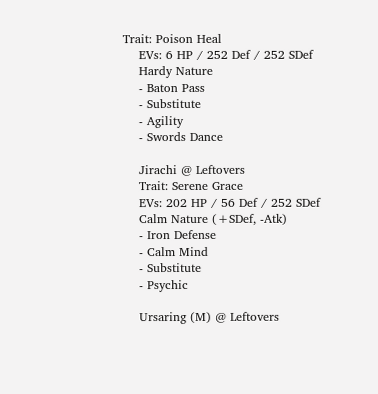Trait: Poison Heal
    EVs: 6 HP / 252 Def / 252 SDef
    Hardy Nature
    - Baton Pass
    - Substitute
    - Agility
    - Swords Dance

    Jirachi @ Leftovers
    Trait: Serene Grace
    EVs: 202 HP / 56 Def / 252 SDef
    Calm Nature (+SDef, -Atk)
    - Iron Defense
    - Calm Mind
    - Substitute
    - Psychic

    Ursaring (M) @ Leftovers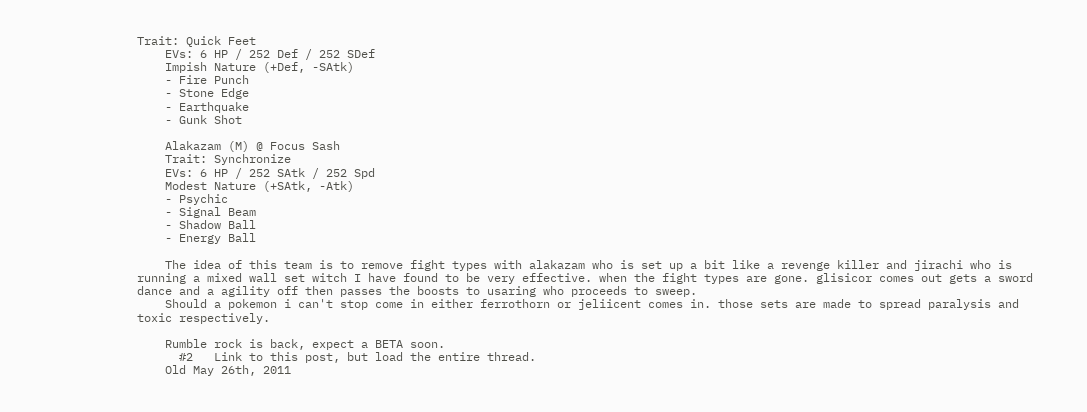Trait: Quick Feet
    EVs: 6 HP / 252 Def / 252 SDef
    Impish Nature (+Def, -SAtk)
    - Fire Punch
    - Stone Edge
    - Earthquake
    - Gunk Shot

    Alakazam (M) @ Focus Sash
    Trait: Synchronize
    EVs: 6 HP / 252 SAtk / 252 Spd
    Modest Nature (+SAtk, -Atk)
    - Psychic
    - Signal Beam
    - Shadow Ball
    - Energy Ball

    The idea of this team is to remove fight types with alakazam who is set up a bit like a revenge killer and jirachi who is running a mixed wall set witch I have found to be very effective. when the fight types are gone. glisicor comes out gets a sword dance and a agility off then passes the boosts to usaring who proceeds to sweep.
    Should a pokemon i can't stop come in either ferrothorn or jeliicent comes in. those sets are made to spread paralysis and toxic respectively.

    Rumble rock is back, expect a BETA soon.
      #2   Link to this post, but load the entire thread.
    Old May 26th, 2011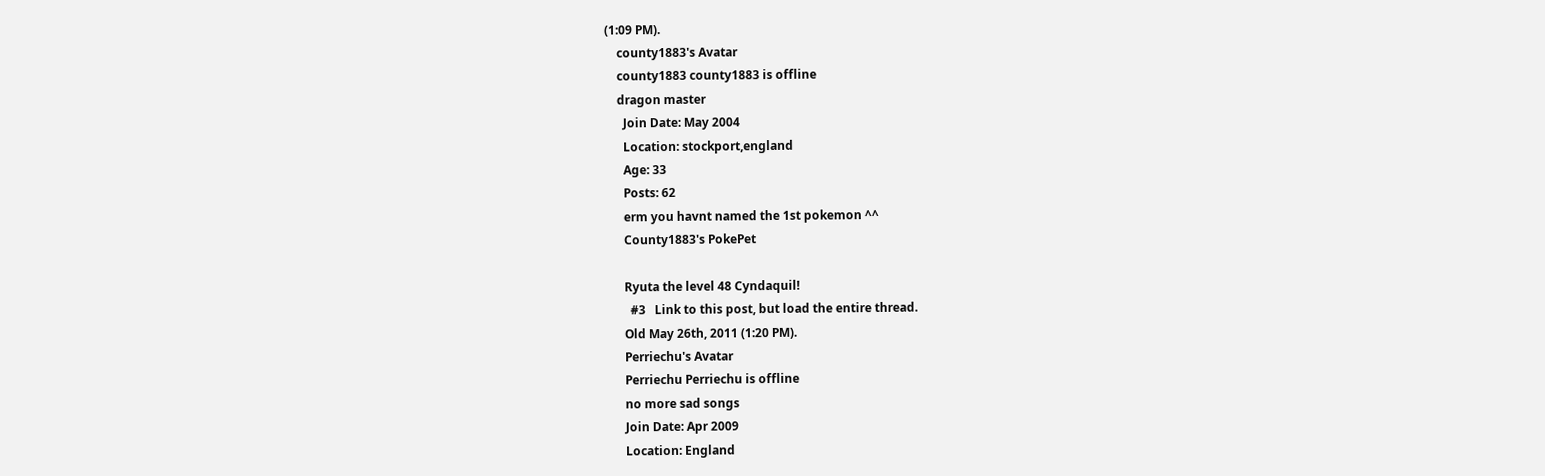(1:09 PM).
    county1883's Avatar
    county1883 county1883 is offline
    dragon master
      Join Date: May 2004
      Location: stockport,england
      Age: 33
      Posts: 62
      erm you havnt named the 1st pokemon ^^
      County1883's PokePet

      Ryuta the level 48 Cyndaquil!
        #3   Link to this post, but load the entire thread.
      Old May 26th, 2011 (1:20 PM).
      Perriechu's Avatar
      Perriechu Perriechu is offline
      no more sad songs
      Join Date: Apr 2009
      Location: England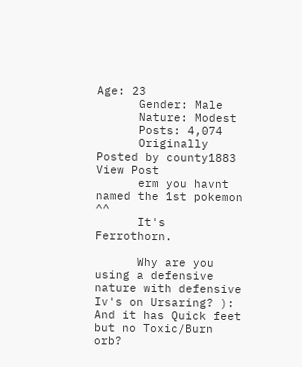Age: 23
      Gender: Male
      Nature: Modest
      Posts: 4,074
      Originally Posted by county1883 View Post
      erm you havnt named the 1st pokemon ^^
      It's Ferrothorn.

      Why are you using a defensive nature with defensive Iv's on Ursaring? ): And it has Quick feet but no Toxic/Burn orb?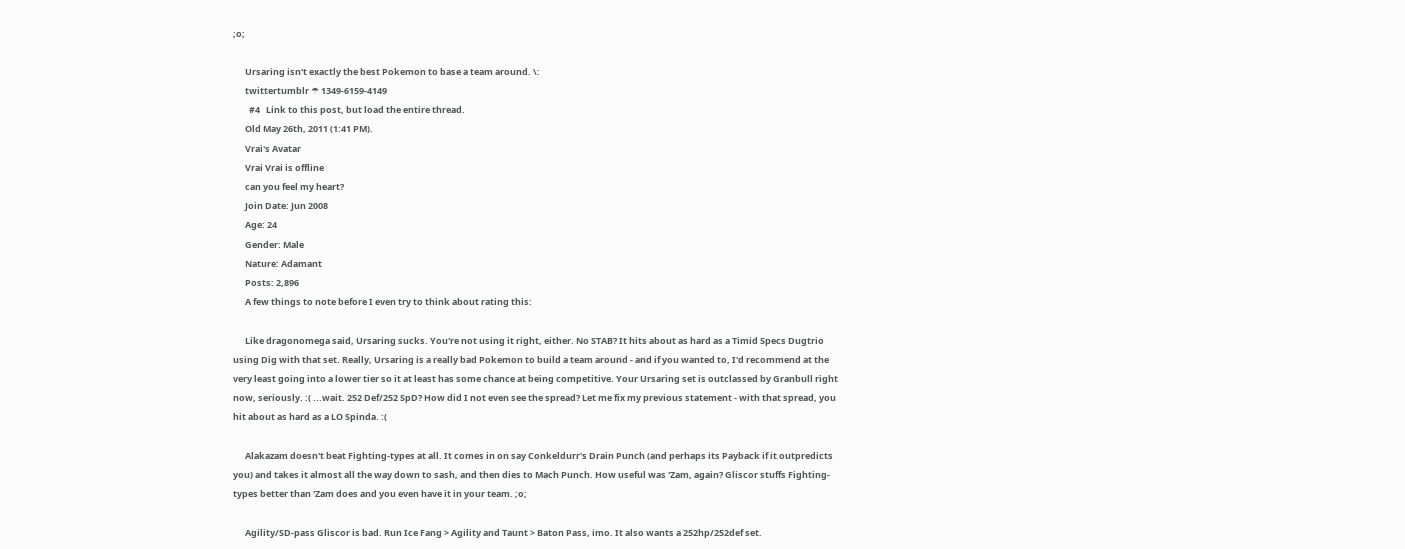;o;

      Ursaring isn't exactly the best Pokemon to base a team around. \:
      twittertumblr ☂ 1349-6159-4149
        #4   Link to this post, but load the entire thread.
      Old May 26th, 2011 (1:41 PM).
      Vrai's Avatar
      Vrai Vrai is offline
      can you feel my heart?
      Join Date: Jun 2008
      Age: 24
      Gender: Male
      Nature: Adamant
      Posts: 2,896
      A few things to note before I even try to think about rating this:

      Like dragonomega said, Ursaring sucks. You're not using it right, either. No STAB? It hits about as hard as a Timid Specs Dugtrio using Dig with that set. Really, Ursaring is a really bad Pokemon to build a team around - and if you wanted to, I'd recommend at the very least going into a lower tier so it at least has some chance at being competitive. Your Ursaring set is outclassed by Granbull right now, seriously. :( ...wait. 252 Def/252 SpD? How did I not even see the spread? Let me fix my previous statement - with that spread, you hit about as hard as a LO Spinda. :(

      Alakazam doesn't beat Fighting-types at all. It comes in on say Conkeldurr's Drain Punch (and perhaps its Payback if it outpredicts you) and takes it almost all the way down to sash, and then dies to Mach Punch. How useful was 'Zam, again? Gliscor stuffs Fighting-types better than 'Zam does and you even have it in your team. ;o;

      Agility/SD-pass Gliscor is bad. Run Ice Fang > Agility and Taunt > Baton Pass, imo. It also wants a 252hp/252def set.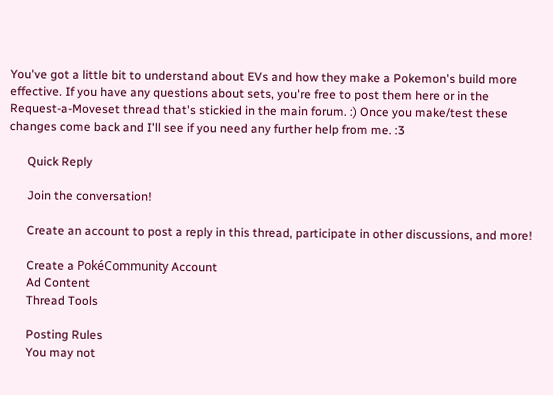You've got a little bit to understand about EVs and how they make a Pokemon's build more effective. If you have any questions about sets, you're free to post them here or in the Request-a-Moveset thread that's stickied in the main forum. :) Once you make/test these changes come back and I'll see if you need any further help from me. :3

      Quick Reply

      Join the conversation!

      Create an account to post a reply in this thread, participate in other discussions, and more!

      Create a PokéCommunity Account
      Ad Content
      Thread Tools

      Posting Rules
      You may not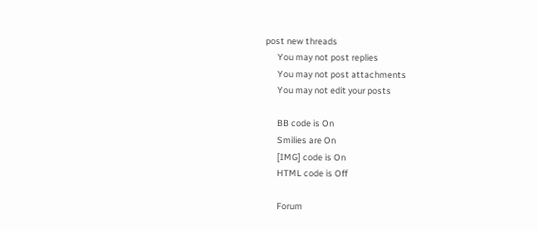post new threads
      You may not post replies
      You may not post attachments
      You may not edit your posts

      BB code is On
      Smilies are On
      [IMG] code is On
      HTML code is Off

      Forum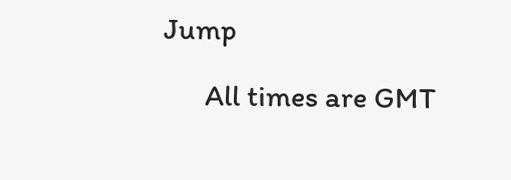Jump

      All times are GMT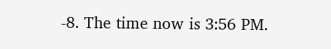-8. The time now is 3:56 PM.